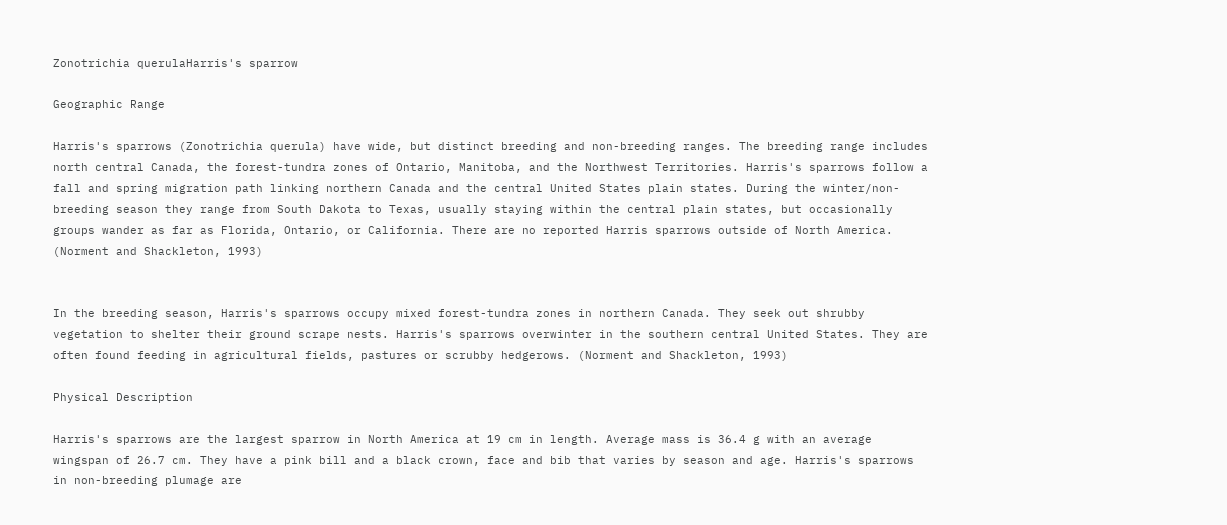Zonotrichia querulaHarris's sparrow

Geographic Range

Harris's sparrows (Zonotrichia querula) have wide, but distinct breeding and non-breeding ranges. The breeding range includes north central Canada, the forest-tundra zones of Ontario, Manitoba, and the Northwest Territories. Harris's sparrows follow a fall and spring migration path linking northern Canada and the central United States plain states. During the winter/non-breeding season they range from South Dakota to Texas, usually staying within the central plain states, but occasionally groups wander as far as Florida, Ontario, or California. There are no reported Harris sparrows outside of North America. (Norment and Shackleton, 1993)


In the breeding season, Harris's sparrows occupy mixed forest-tundra zones in northern Canada. They seek out shrubby vegetation to shelter their ground scrape nests. Harris's sparrows overwinter in the southern central United States. They are often found feeding in agricultural fields, pastures or scrubby hedgerows. (Norment and Shackleton, 1993)

Physical Description

Harris's sparrows are the largest sparrow in North America at 19 cm in length. Average mass is 36.4 g with an average wingspan of 26.7 cm. They have a pink bill and a black crown, face and bib that varies by season and age. Harris's sparrows in non-breeding plumage are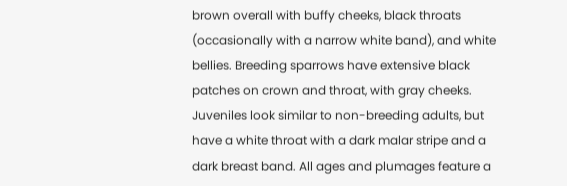brown overall with buffy cheeks, black throats (occasionally with a narrow white band), and white bellies. Breeding sparrows have extensive black patches on crown and throat, with gray cheeks. Juveniles look similar to non-breeding adults, but have a white throat with a dark malar stripe and a dark breast band. All ages and plumages feature a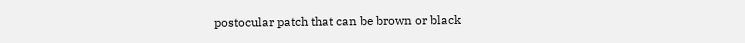postocular patch that can be brown or black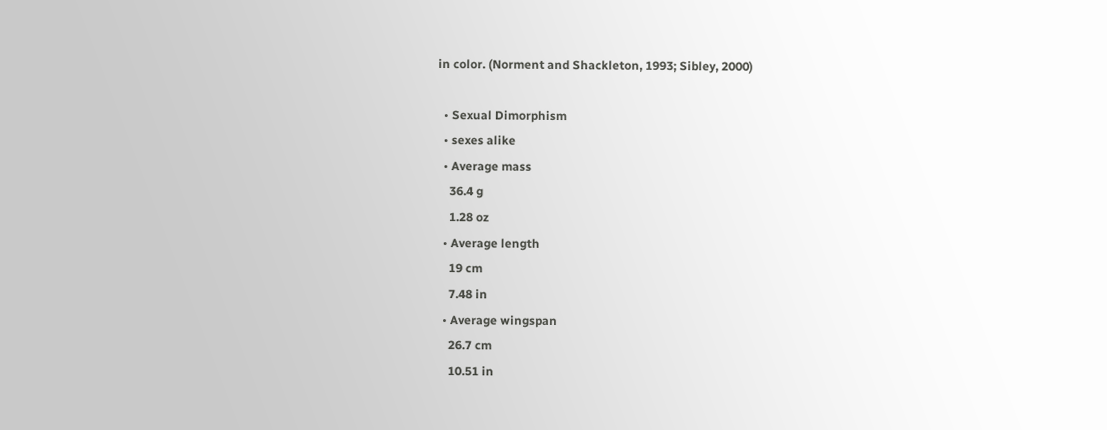in color. (Norment and Shackleton, 1993; Sibley, 2000)

  • Sexual Dimorphism
  • sexes alike
  • Average mass
    36.4 g
    1.28 oz
  • Average length
    19 cm
    7.48 in
  • Average wingspan
    26.7 cm
    10.51 in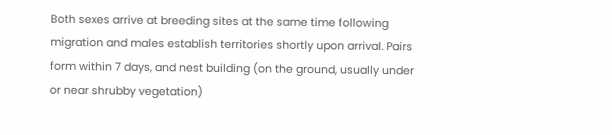Both sexes arrive at breeding sites at the same time following migration and males establish territories shortly upon arrival. Pairs form within 7 days, and nest building (on the ground, usually under or near shrubby vegetation)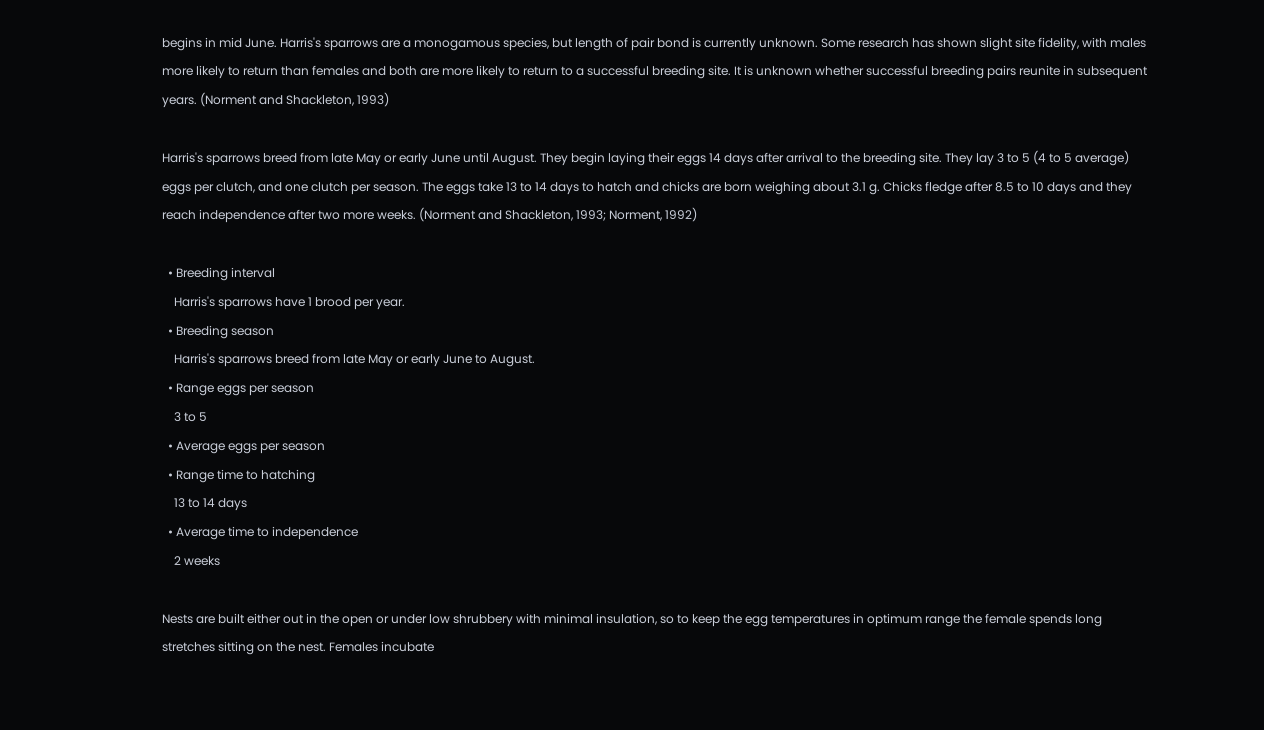begins in mid June. Harris's sparrows are a monogamous species, but length of pair bond is currently unknown. Some research has shown slight site fidelity, with males more likely to return than females and both are more likely to return to a successful breeding site. It is unknown whether successful breeding pairs reunite in subsequent years. (Norment and Shackleton, 1993)

Harris's sparrows breed from late May or early June until August. They begin laying their eggs 14 days after arrival to the breeding site. They lay 3 to 5 (4 to 5 average) eggs per clutch, and one clutch per season. The eggs take 13 to 14 days to hatch and chicks are born weighing about 3.1 g. Chicks fledge after 8.5 to 10 days and they reach independence after two more weeks. (Norment and Shackleton, 1993; Norment, 1992)

  • Breeding interval
    Harris's sparrows have 1 brood per year.
  • Breeding season
    Harris's sparrows breed from late May or early June to August.
  • Range eggs per season
    3 to 5
  • Average eggs per season
  • Range time to hatching
    13 to 14 days
  • Average time to independence
    2 weeks

Nests are built either out in the open or under low shrubbery with minimal insulation, so to keep the egg temperatures in optimum range the female spends long stretches sitting on the nest. Females incubate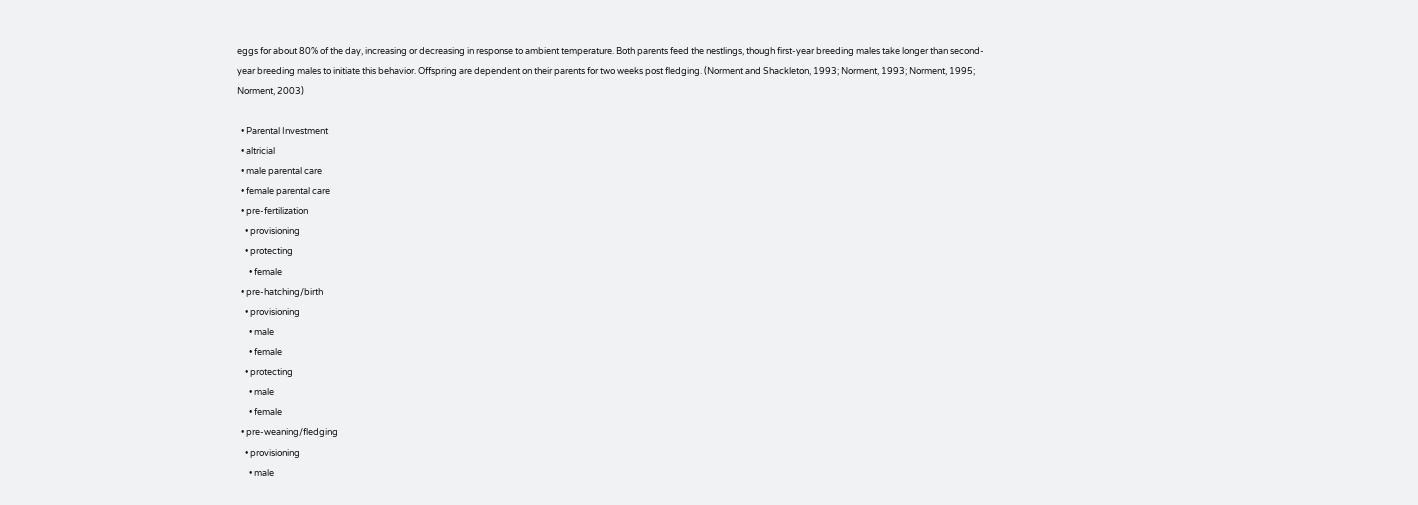eggs for about 80% of the day, increasing or decreasing in response to ambient temperature. Both parents feed the nestlings, though first-year breeding males take longer than second-year breeding males to initiate this behavior. Offspring are dependent on their parents for two weeks post fledging. (Norment and Shackleton, 1993; Norment, 1993; Norment, 1995; Norment, 2003)

  • Parental Investment
  • altricial
  • male parental care
  • female parental care
  • pre-fertilization
    • provisioning
    • protecting
      • female
  • pre-hatching/birth
    • provisioning
      • male
      • female
    • protecting
      • male
      • female
  • pre-weaning/fledging
    • provisioning
      • male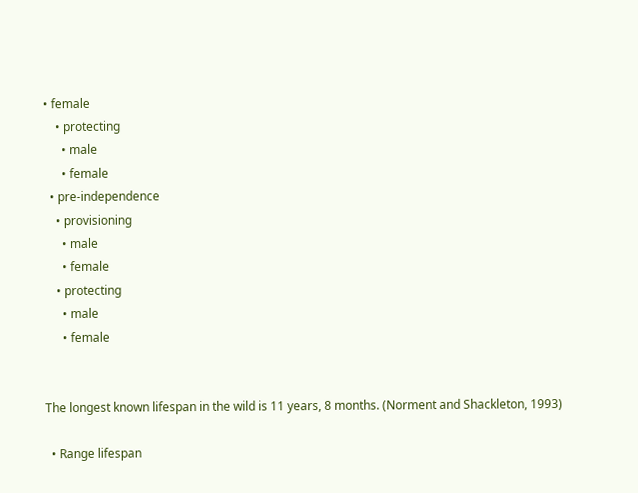• female
    • protecting
      • male
      • female
  • pre-independence
    • provisioning
      • male
      • female
    • protecting
      • male
      • female


The longest known lifespan in the wild is 11 years, 8 months. (Norment and Shackleton, 1993)

  • Range lifespan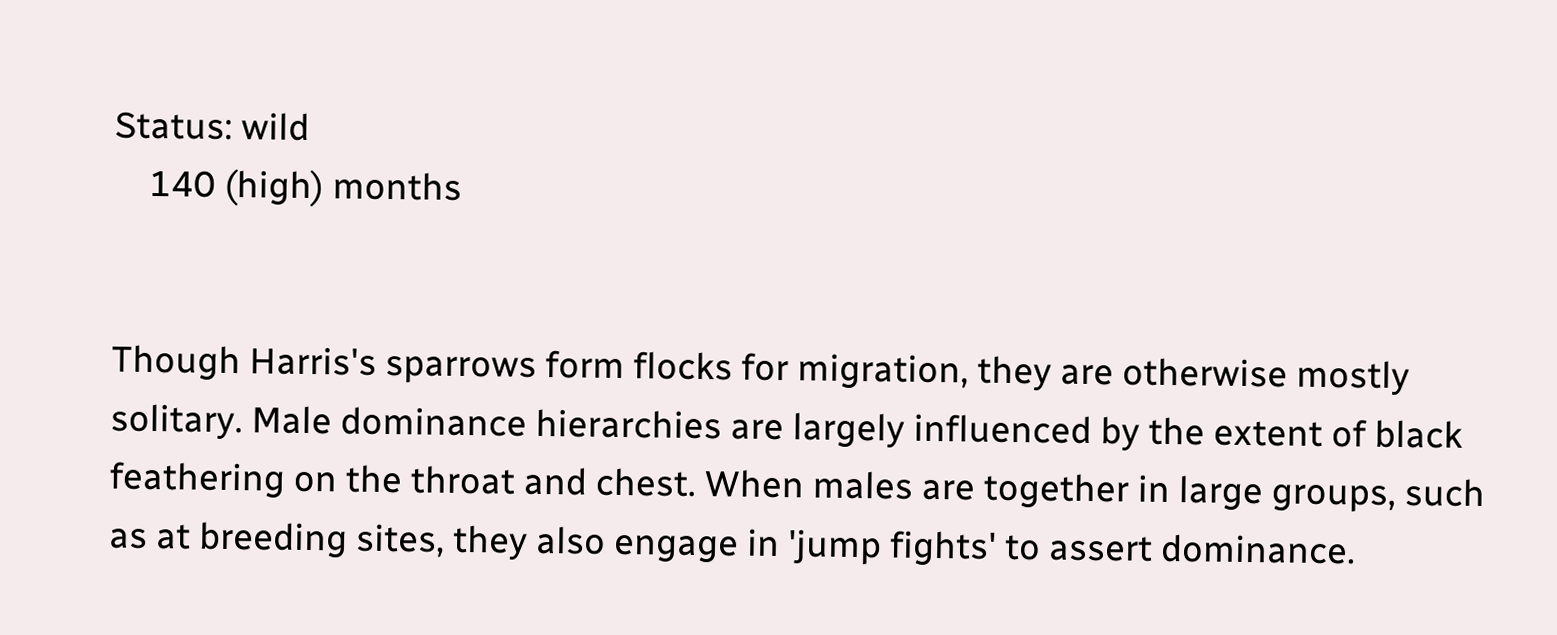Status: wild
    140 (high) months


Though Harris's sparrows form flocks for migration, they are otherwise mostly solitary. Male dominance hierarchies are largely influenced by the extent of black feathering on the throat and chest. When males are together in large groups, such as at breeding sites, they also engage in 'jump fights' to assert dominance.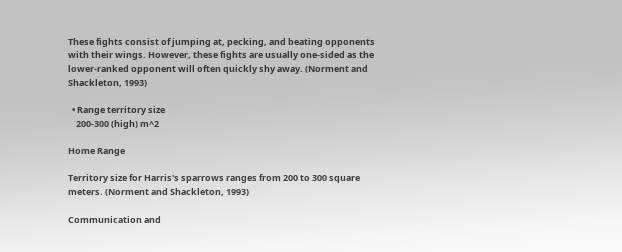These fights consist of jumping at, pecking, and beating opponents with their wings. However, these fights are usually one-sided as the lower-ranked opponent will often quickly shy away. (Norment and Shackleton, 1993)

  • Range territory size
    200-300 (high) m^2

Home Range

Territory size for Harris's sparrows ranges from 200 to 300 square meters. (Norment and Shackleton, 1993)

Communication and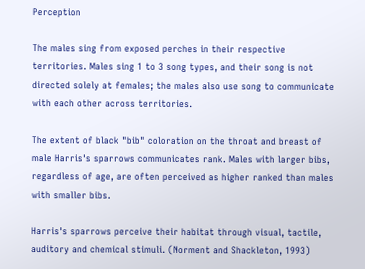Perception

The males sing from exposed perches in their respective territories. Males sing 1 to 3 song types, and their song is not directed solely at females; the males also use song to communicate with each other across territories.

The extent of black "bib" coloration on the throat and breast of male Harris's sparrows communicates rank. Males with larger bibs, regardless of age, are often perceived as higher ranked than males with smaller bibs.

Harris's sparrows perceive their habitat through visual, tactile, auditory and chemical stimuli. (Norment and Shackleton, 1993)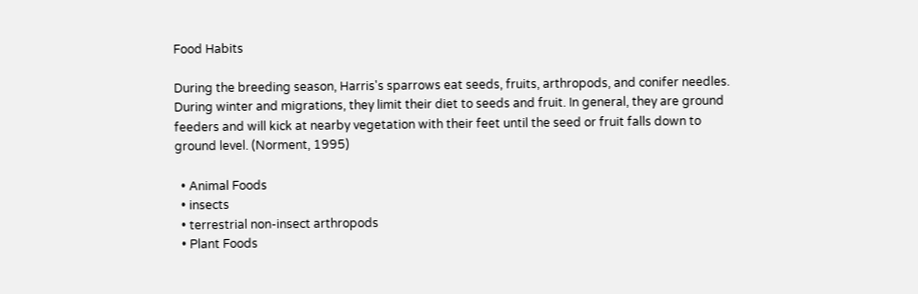Food Habits

During the breeding season, Harris's sparrows eat seeds, fruits, arthropods, and conifer needles. During winter and migrations, they limit their diet to seeds and fruit. In general, they are ground feeders and will kick at nearby vegetation with their feet until the seed or fruit falls down to ground level. (Norment, 1995)

  • Animal Foods
  • insects
  • terrestrial non-insect arthropods
  • Plant Foods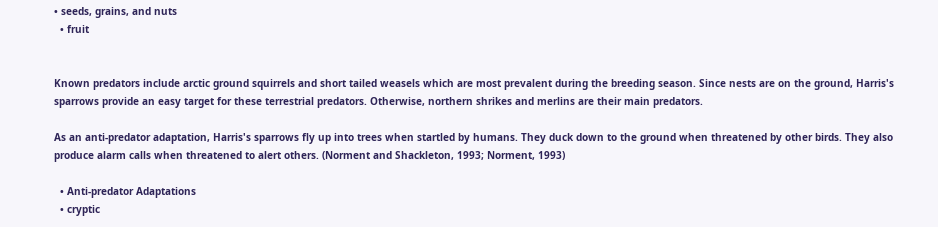• seeds, grains, and nuts
  • fruit


Known predators include arctic ground squirrels and short tailed weasels which are most prevalent during the breeding season. Since nests are on the ground, Harris's sparrows provide an easy target for these terrestrial predators. Otherwise, northern shrikes and merlins are their main predators.

As an anti-predator adaptation, Harris's sparrows fly up into trees when startled by humans. They duck down to the ground when threatened by other birds. They also produce alarm calls when threatened to alert others. (Norment and Shackleton, 1993; Norment, 1993)

  • Anti-predator Adaptations
  • cryptic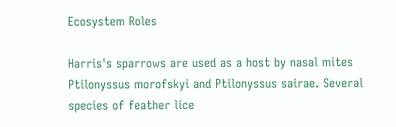Ecosystem Roles

Harris's sparrows are used as a host by nasal mites Ptilonyssus morofskyi and Ptilonyssus sairae. Several species of feather lice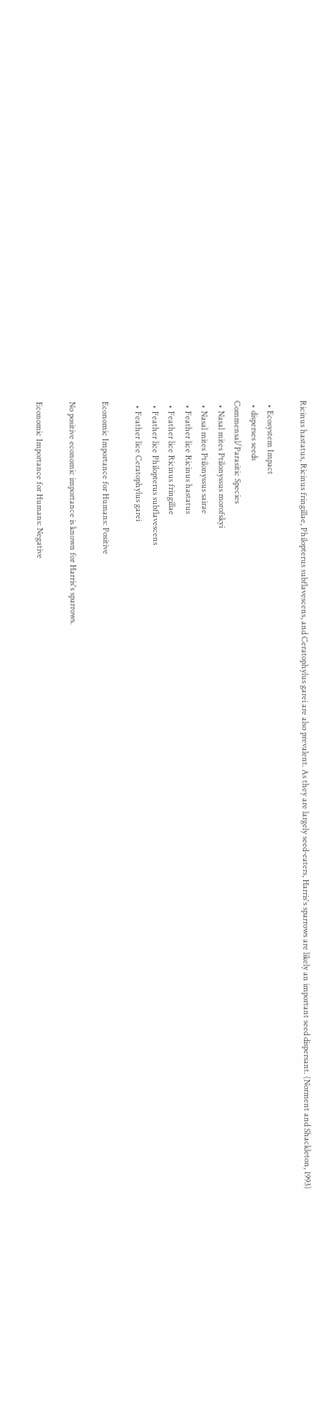Ricinus hastatus, Ricinus fringillae, Philopterus subflavescens, and Ceratophylus garei are also prevalent. As they are largely seed-eaters, Harris's sparrows are likely an important seed dispersant. (Norment and Shackleton, 1993)

  • Ecosystem Impact
  • disperses seeds
Commensal/Parasitic Species
  • Nasal mites Ptilonyssus morofskyi
  • Nasal mites Ptilonyssus sairae
  • Feather lice Ricinus hastatus
  • Feather lice Ricinus fringillae
  • Feather lice Philopterus subflavescens
  • Feather lice Ceratophylus garei

Economic Importance for Humans: Positive

No positive economic importance is known for Harris's sparrows.

Economic Importance for Humans: Negative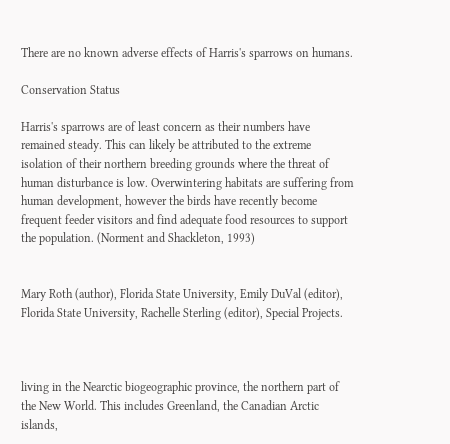There are no known adverse effects of Harris's sparrows on humans.

Conservation Status

Harris's sparrows are of least concern as their numbers have remained steady. This can likely be attributed to the extreme isolation of their northern breeding grounds where the threat of human disturbance is low. Overwintering habitats are suffering from human development, however the birds have recently become frequent feeder visitors and find adequate food resources to support the population. (Norment and Shackleton, 1993)


Mary Roth (author), Florida State University, Emily DuVal (editor), Florida State University, Rachelle Sterling (editor), Special Projects.



living in the Nearctic biogeographic province, the northern part of the New World. This includes Greenland, the Canadian Arctic islands,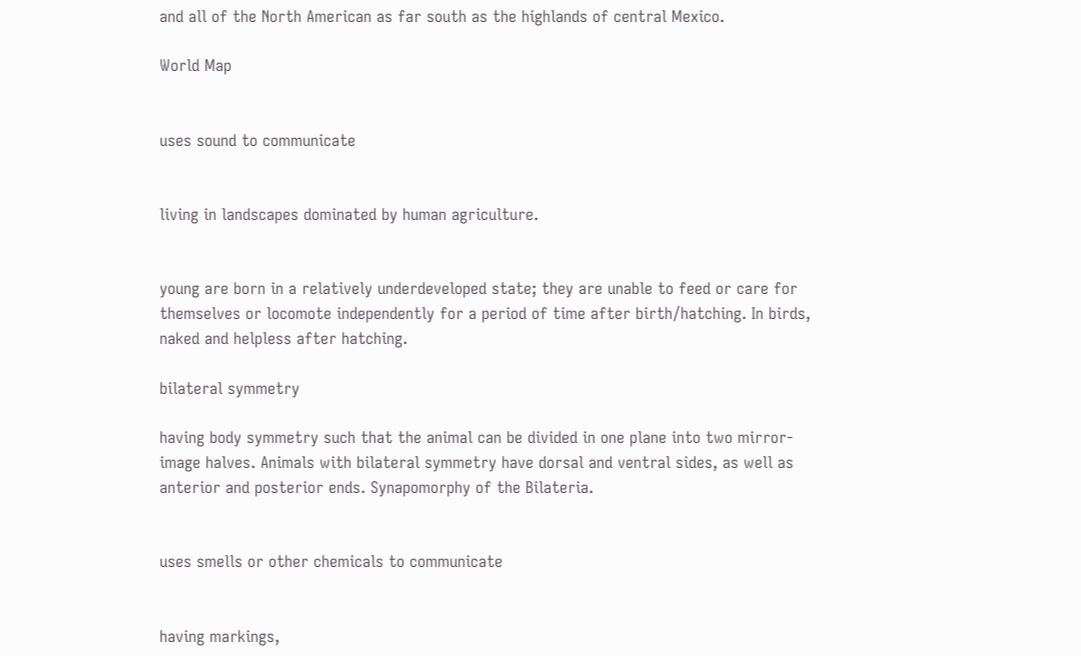and all of the North American as far south as the highlands of central Mexico.

World Map


uses sound to communicate


living in landscapes dominated by human agriculture.


young are born in a relatively underdeveloped state; they are unable to feed or care for themselves or locomote independently for a period of time after birth/hatching. In birds, naked and helpless after hatching.

bilateral symmetry

having body symmetry such that the animal can be divided in one plane into two mirror-image halves. Animals with bilateral symmetry have dorsal and ventral sides, as well as anterior and posterior ends. Synapomorphy of the Bilateria.


uses smells or other chemicals to communicate


having markings,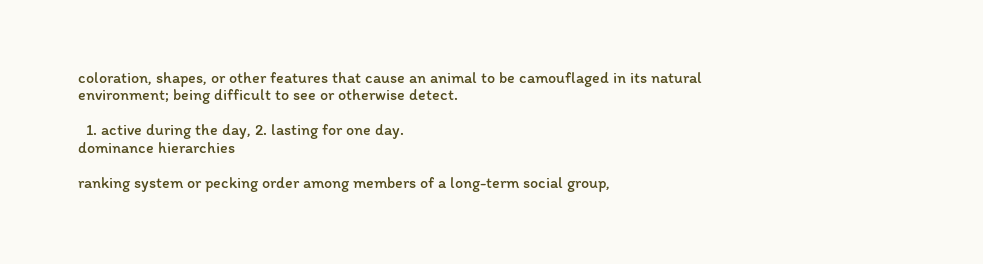coloration, shapes, or other features that cause an animal to be camouflaged in its natural environment; being difficult to see or otherwise detect.

  1. active during the day, 2. lasting for one day.
dominance hierarchies

ranking system or pecking order among members of a long-term social group,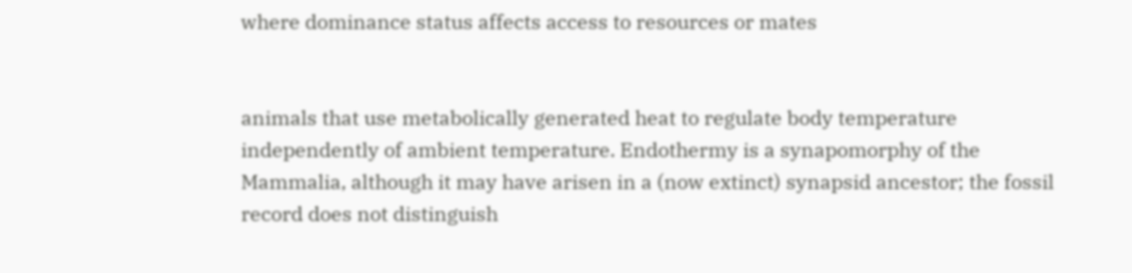where dominance status affects access to resources or mates


animals that use metabolically generated heat to regulate body temperature independently of ambient temperature. Endothermy is a synapomorphy of the Mammalia, although it may have arisen in a (now extinct) synapsid ancestor; the fossil record does not distinguish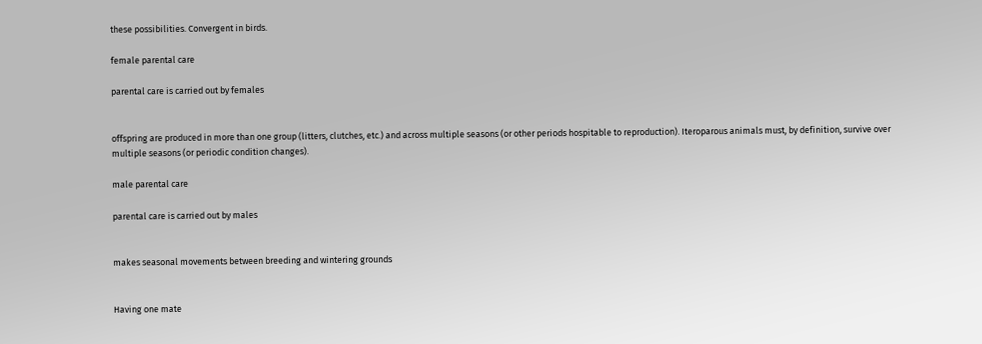these possibilities. Convergent in birds.

female parental care

parental care is carried out by females


offspring are produced in more than one group (litters, clutches, etc.) and across multiple seasons (or other periods hospitable to reproduction). Iteroparous animals must, by definition, survive over multiple seasons (or periodic condition changes).

male parental care

parental care is carried out by males


makes seasonal movements between breeding and wintering grounds


Having one mate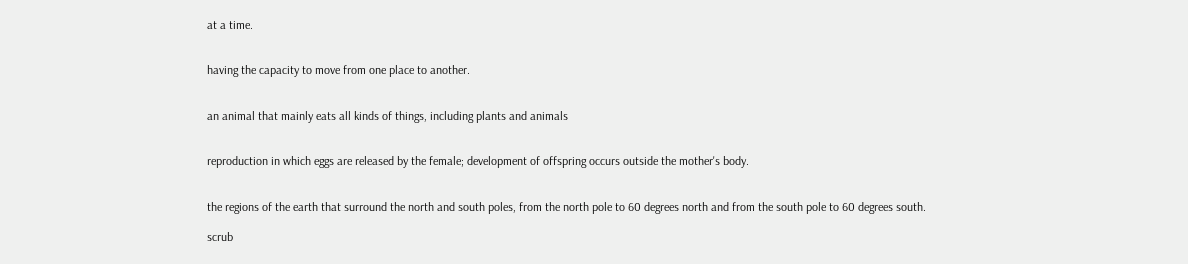at a time.


having the capacity to move from one place to another.


an animal that mainly eats all kinds of things, including plants and animals


reproduction in which eggs are released by the female; development of offspring occurs outside the mother's body.


the regions of the earth that surround the north and south poles, from the north pole to 60 degrees north and from the south pole to 60 degrees south.

scrub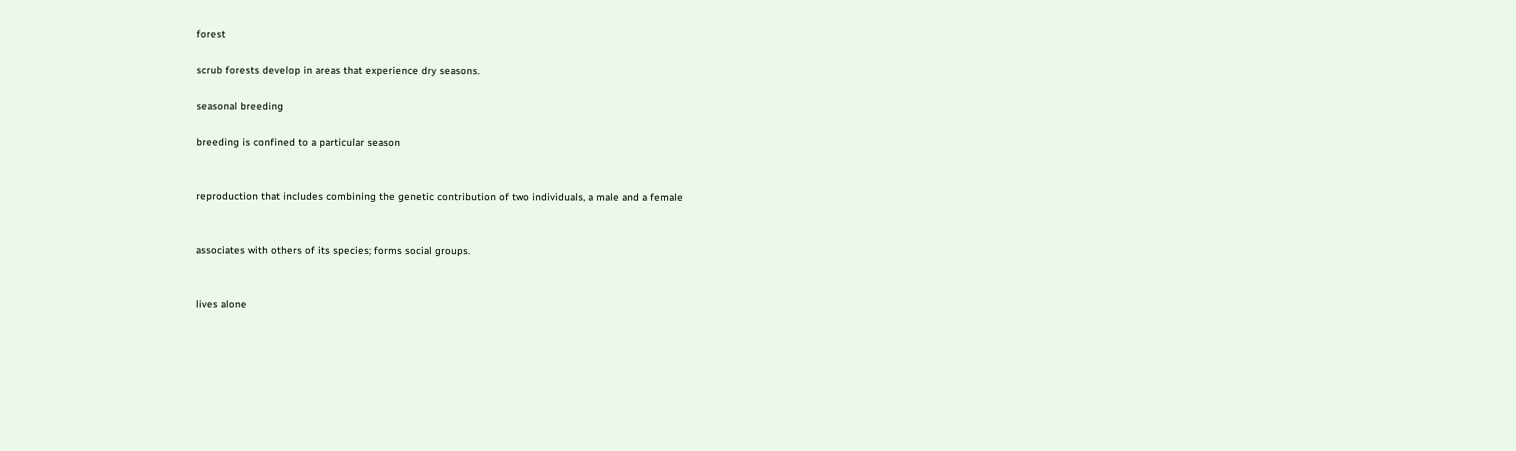forest

scrub forests develop in areas that experience dry seasons.

seasonal breeding

breeding is confined to a particular season


reproduction that includes combining the genetic contribution of two individuals, a male and a female


associates with others of its species; forms social groups.


lives alone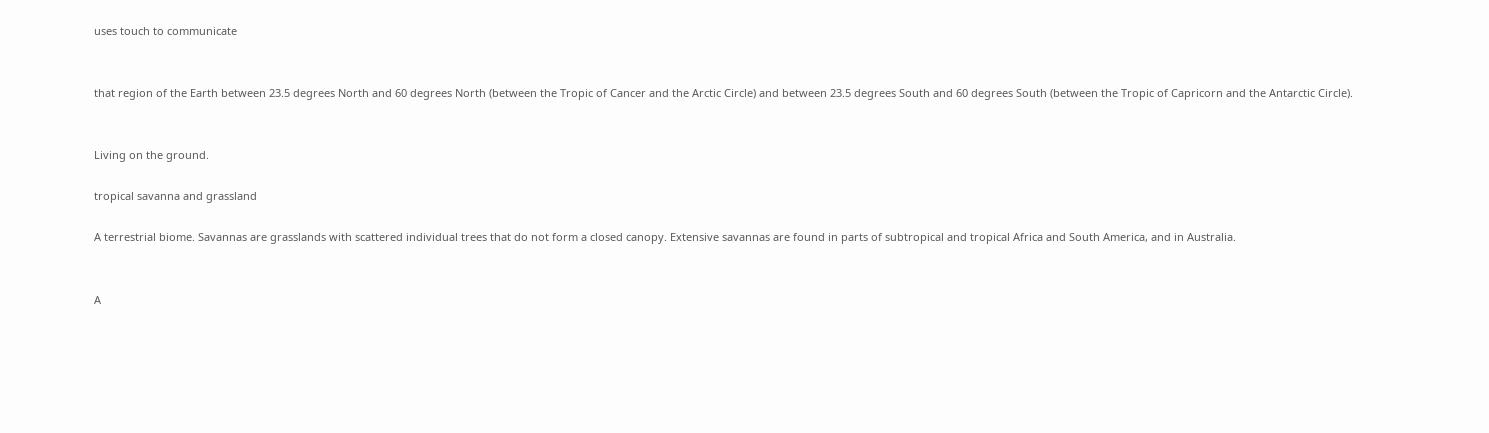uses touch to communicate


that region of the Earth between 23.5 degrees North and 60 degrees North (between the Tropic of Cancer and the Arctic Circle) and between 23.5 degrees South and 60 degrees South (between the Tropic of Capricorn and the Antarctic Circle).


Living on the ground.

tropical savanna and grassland

A terrestrial biome. Savannas are grasslands with scattered individual trees that do not form a closed canopy. Extensive savannas are found in parts of subtropical and tropical Africa and South America, and in Australia.


A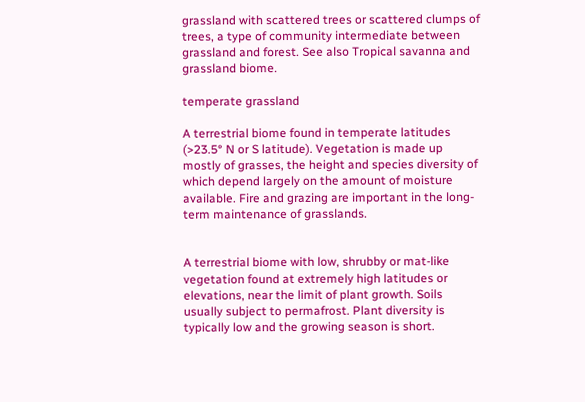grassland with scattered trees or scattered clumps of trees, a type of community intermediate between grassland and forest. See also Tropical savanna and grassland biome.

temperate grassland

A terrestrial biome found in temperate latitudes (>23.5° N or S latitude). Vegetation is made up mostly of grasses, the height and species diversity of which depend largely on the amount of moisture available. Fire and grazing are important in the long-term maintenance of grasslands.


A terrestrial biome with low, shrubby or mat-like vegetation found at extremely high latitudes or elevations, near the limit of plant growth. Soils usually subject to permafrost. Plant diversity is typically low and the growing season is short.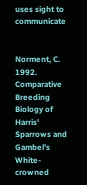uses sight to communicate


Norment, C. 1992. Comparative Breeding Biology of Harris’ Sparrows and Gambel’s White-crowned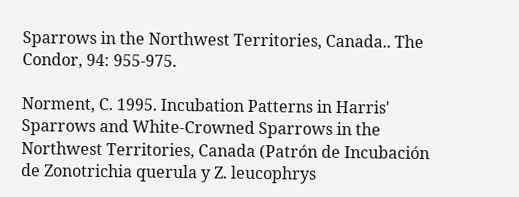Sparrows in the Northwest Territories, Canada.. The Condor, 94: 955-975.

Norment, C. 1995. Incubation Patterns in Harris' Sparrows and White-Crowned Sparrows in the Northwest Territories, Canada (Patrón de Incubación de Zonotrichia querula y Z. leucophrys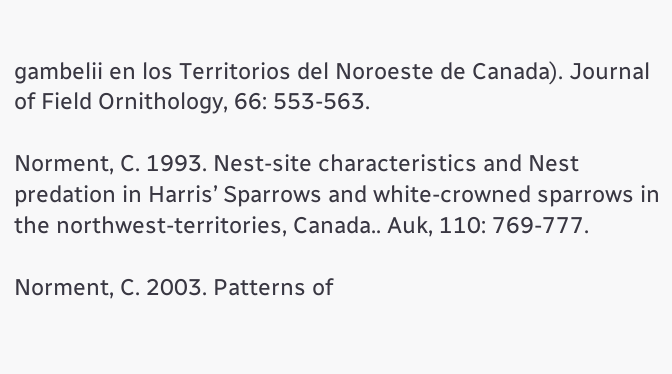gambelii en los Territorios del Noroeste de Canada). Journal of Field Ornithology, 66: 553-563.

Norment, C. 1993. Nest-site characteristics and Nest predation in Harris’ Sparrows and white-crowned sparrows in the northwest-territories, Canada.. Auk, 110: 769-777.

Norment, C. 2003. Patterns of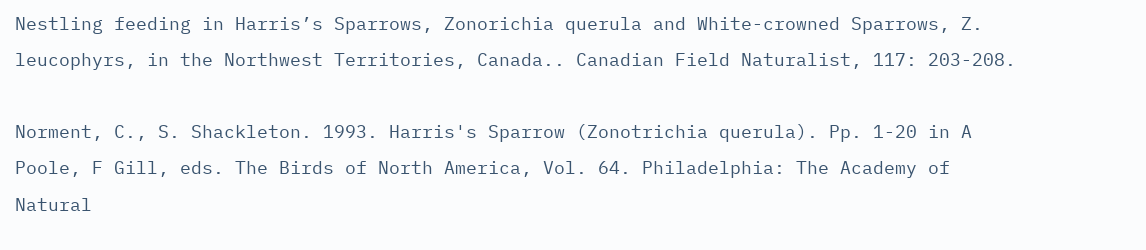Nestling feeding in Harris’s Sparrows, Zonorichia querula and White-crowned Sparrows, Z. leucophyrs, in the Northwest Territories, Canada.. Canadian Field Naturalist, 117: 203-208.

Norment, C., S. Shackleton. 1993. Harris's Sparrow (Zonotrichia querula). Pp. 1-20 in A Poole, F Gill, eds. The Birds of North America, Vol. 64. Philadelphia: The Academy of Natural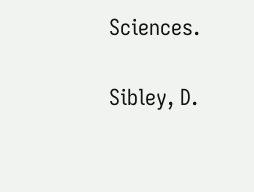Sciences.

Sibley, D.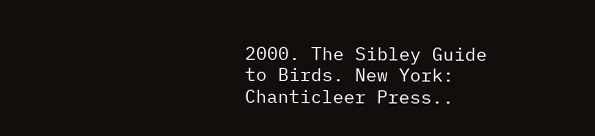2000. The Sibley Guide to Birds. New York: Chanticleer Press..